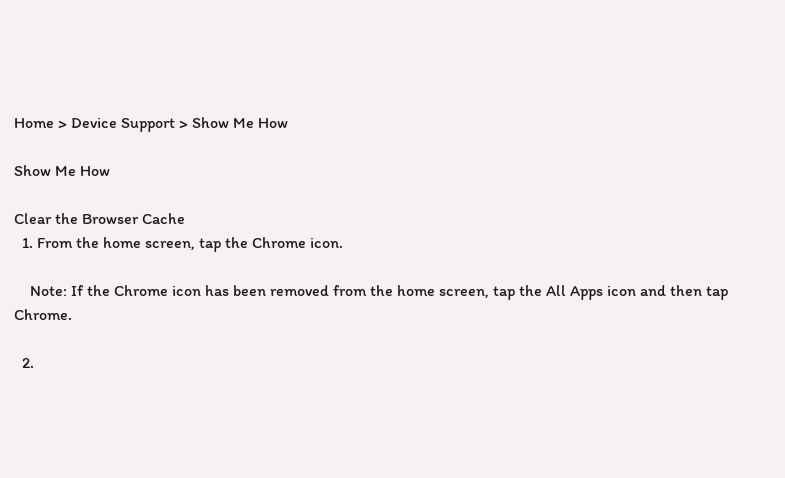Home > Device Support > Show Me How

Show Me How

Clear the Browser Cache
  1. From the home screen, tap the Chrome icon.

    Note: If the Chrome icon has been removed from the home screen, tap the All Apps icon and then tap Chrome.

  2.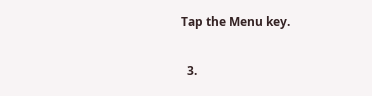Tap the Menu key.

  3.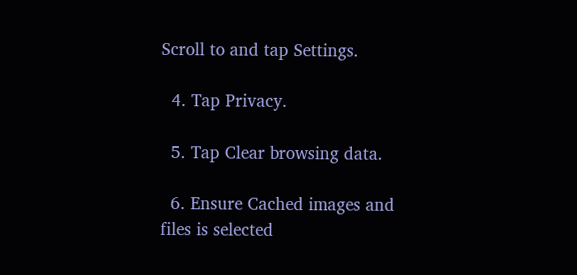Scroll to and tap Settings.

  4. Tap Privacy.

  5. Tap Clear browsing data.

  6. Ensure Cached images and files is selected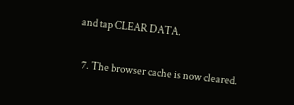and tap CLEAR DATA.

  7. The browser cache is now cleared.